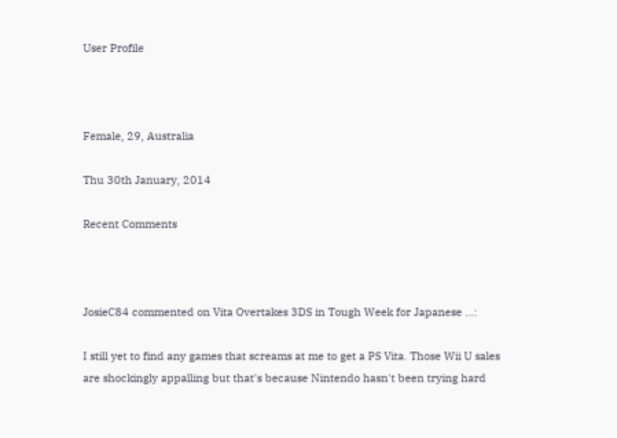User Profile



Female, 29, Australia

Thu 30th January, 2014

Recent Comments



JosieC84 commented on Vita Overtakes 3DS in Tough Week for Japanese ...:

I still yet to find any games that screams at me to get a PS Vita. Those Wii U sales are shockingly appalling but that's because Nintendo hasn't been trying hard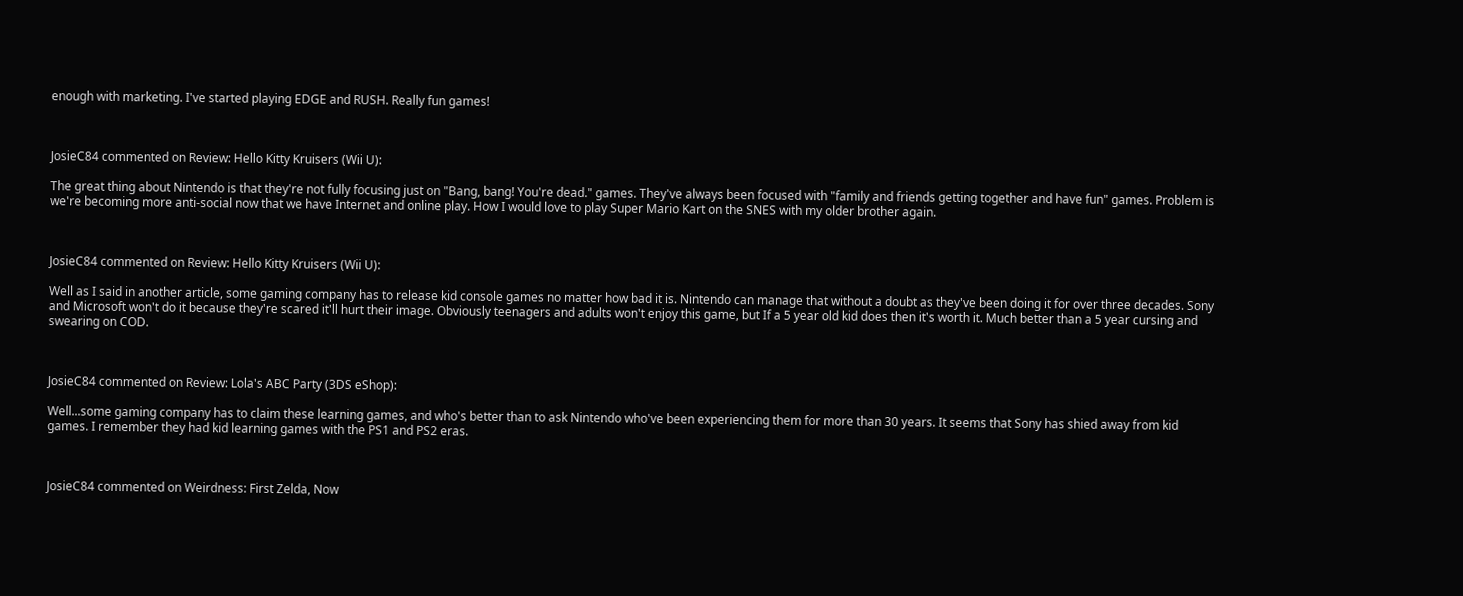enough with marketing. I've started playing EDGE and RUSH. Really fun games!



JosieC84 commented on Review: Hello Kitty Kruisers (Wii U):

The great thing about Nintendo is that they're not fully focusing just on "Bang, bang! You're dead." games. They've always been focused with "family and friends getting together and have fun" games. Problem is we're becoming more anti-social now that we have Internet and online play. How I would love to play Super Mario Kart on the SNES with my older brother again.



JosieC84 commented on Review: Hello Kitty Kruisers (Wii U):

Well as I said in another article, some gaming company has to release kid console games no matter how bad it is. Nintendo can manage that without a doubt as they've been doing it for over three decades. Sony and Microsoft won't do it because they're scared it'll hurt their image. Obviously teenagers and adults won't enjoy this game, but If a 5 year old kid does then it's worth it. Much better than a 5 year cursing and swearing on COD.



JosieC84 commented on Review: Lola's ABC Party (3DS eShop):

Well...some gaming company has to claim these learning games, and who's better than to ask Nintendo who've been experiencing them for more than 30 years. It seems that Sony has shied away from kid games. I remember they had kid learning games with the PS1 and PS2 eras.



JosieC84 commented on Weirdness: First Zelda, Now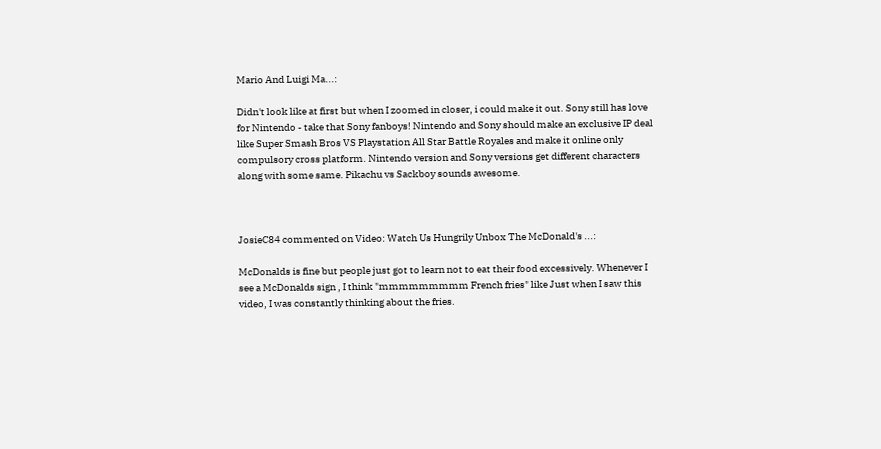Mario And Luigi Ma...:

Didn't look like at first but when I zoomed in closer, i could make it out. Sony still has love for Nintendo - take that Sony fanboys! Nintendo and Sony should make an exclusive IP deal like Super Smash Bros VS Playstation All Star Battle Royales and make it online only compulsory cross platform. Nintendo version and Sony versions get different characters along with some same. Pikachu vs Sackboy sounds awesome.



JosieC84 commented on Video: Watch Us Hungrily Unbox The McDonald's ...:

McDonalds is fine but people just got to learn not to eat their food excessively. Whenever I see a McDonalds sign , I think "mmmmmmmmm French fries" like Just when I saw this video, I was constantly thinking about the fries.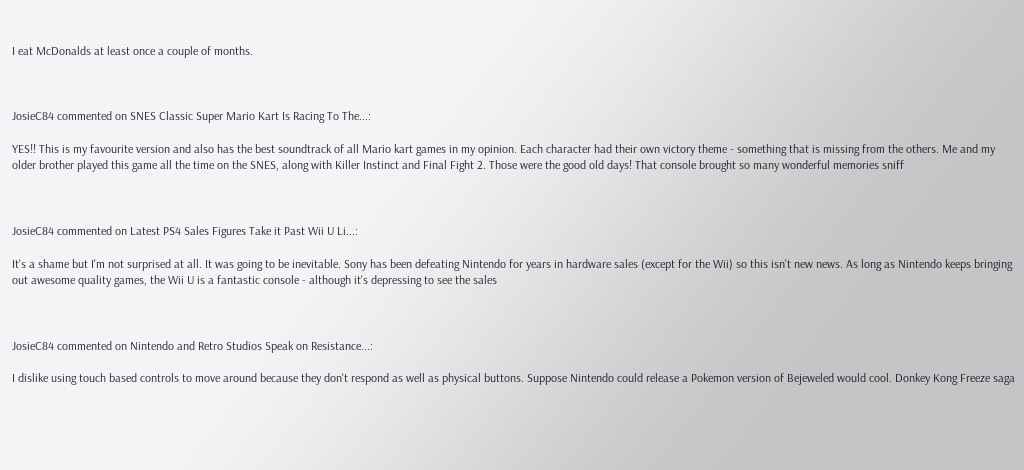I eat McDonalds at least once a couple of months.



JosieC84 commented on SNES Classic Super Mario Kart Is Racing To The...:

YES!! This is my favourite version and also has the best soundtrack of all Mario kart games in my opinion. Each character had their own victory theme - something that is missing from the others. Me and my older brother played this game all the time on the SNES, along with Killer Instinct and Final Fight 2. Those were the good old days! That console brought so many wonderful memories sniff



JosieC84 commented on Latest PS4 Sales Figures Take it Past Wii U Li...:

It's a shame but I'm not surprised at all. It was going to be inevitable. Sony has been defeating Nintendo for years in hardware sales (except for the Wii) so this isn't new news. As long as Nintendo keeps bringing out awesome quality games, the Wii U is a fantastic console - although it's depressing to see the sales



JosieC84 commented on Nintendo and Retro Studios Speak on Resistance...:

I dislike using touch based controls to move around because they don't respond as well as physical buttons. Suppose Nintendo could release a Pokemon version of Bejeweled would cool. Donkey Kong Freeze saga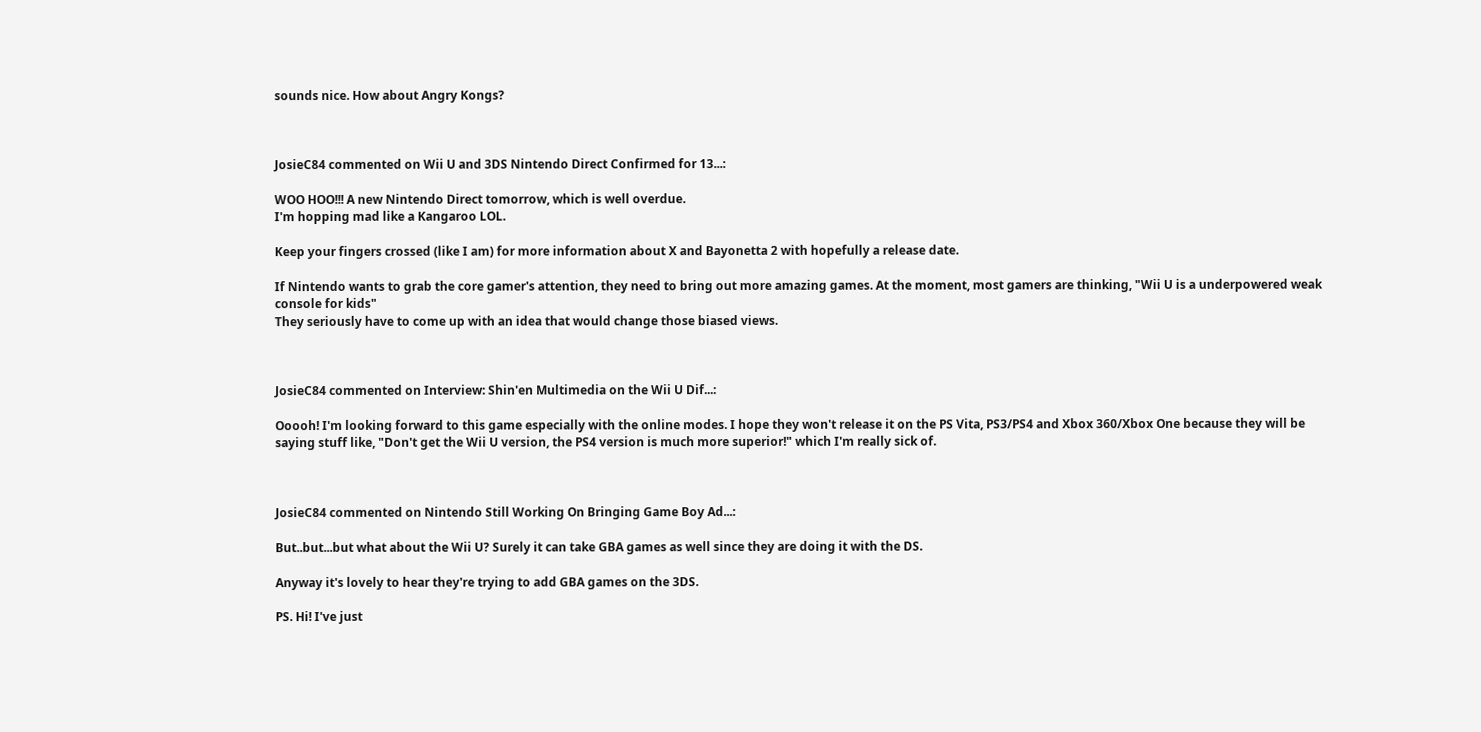sounds nice. How about Angry Kongs?



JosieC84 commented on Wii U and 3DS Nintendo Direct Confirmed for 13...:

WOO HOO!!! A new Nintendo Direct tomorrow, which is well overdue.
I'm hopping mad like a Kangaroo LOL.

Keep your fingers crossed (like I am) for more information about X and Bayonetta 2 with hopefully a release date.

If Nintendo wants to grab the core gamer's attention, they need to bring out more amazing games. At the moment, most gamers are thinking, "Wii U is a underpowered weak console for kids"
They seriously have to come up with an idea that would change those biased views.



JosieC84 commented on Interview: Shin'en Multimedia on the Wii U Dif...:

Ooooh! I'm looking forward to this game especially with the online modes. I hope they won't release it on the PS Vita, PS3/PS4 and Xbox 360/Xbox One because they will be saying stuff like, "Don't get the Wii U version, the PS4 version is much more superior!" which I'm really sick of.



JosieC84 commented on Nintendo Still Working On Bringing Game Boy Ad...:

But..but...but what about the Wii U? Surely it can take GBA games as well since they are doing it with the DS.

Anyway it's lovely to hear they're trying to add GBA games on the 3DS.

PS. Hi! I've just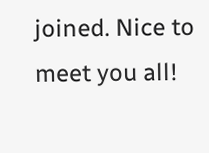joined. Nice to meet you all!